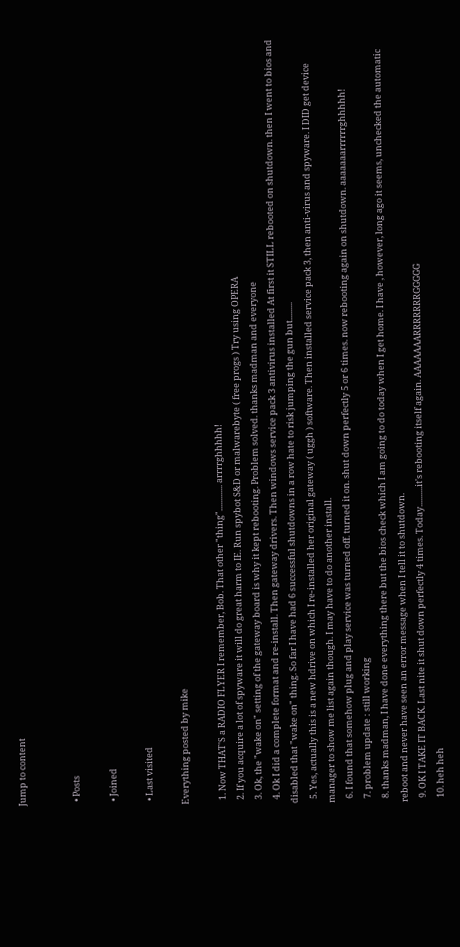Jump to content


  • Posts

  • Joined

  • Last visited

Everything posted by mike

  1. Now THAT'S a RADIO FLYER I remember, Bob. That other "thing"............. arrrrghhhhh!
  2. If you acquire a lot of spyware it will do great harm to IE. Run spybot S&D or malwarebyte ( free progs ) Try using OPERA
  3. Ok, the "wake on" setting of the gateway board is why it kept rebooting. Problem solved. thanks madman and everyone
  4. Ok I did a complete format and re-install. Then gateway drivers. Then windows service pack 3 antivirus installed At first it STILL rebooted on shutdown. then I went to bios and disabled that "wake on" thing. So far I have had 6 successful shutdowns in a row hate to risk jumping the gun but.........
  5. Yes, actually this is a new hdrive on which I re-installed her original gateway ( uggh ) software. Then installed service pack 3, then anti-virus and spyware. I DID get device manager to show me list again though. I may have to do another install.
  6. I found that somehow plug and play service was turned off. turned it on. shut down perfectly 5 or 6 times. now rebooting again on shutdown. aaaaaaarrrrrrghhhhh!
  7. problem update : still working
  8. thanks madman, I have done everything there but the bios check which I am going to do today when I get home. I have , however, long ago it seems, unchecked the automatic reboot and never have seen an error message when I tell it to shutdown.
  9. OK I TAKE IT BACK. Last nite it shut down perfectly 4 times. Today..........it's rebooting itself again. AAAAAAARRRRRRRGGGGG
  10. heh heh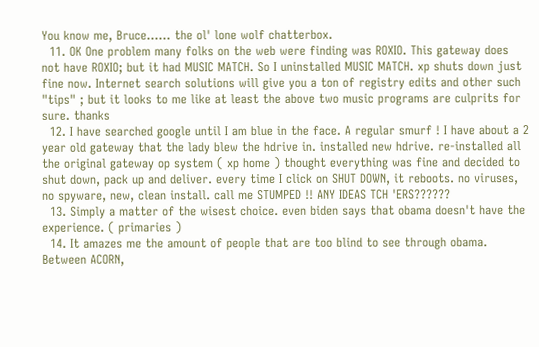You know me, Bruce...... the ol' lone wolf chatterbox.
  11. OK One problem many folks on the web were finding was ROXIO. This gateway does not have ROXIO; but it had MUSIC MATCH. So I uninstalled MUSIC MATCH. xp shuts down just fine now. Internet search solutions will give you a ton of registry edits and other such "tips" ; but it looks to me like at least the above two music programs are culprits for sure. thanks
  12. I have searched google until I am blue in the face. A regular smurf ! I have about a 2 year old gateway that the lady blew the hdrive in. installed new hdrive. re-installed all the original gateway op system ( xp home ) thought everything was fine and decided to shut down, pack up and deliver. every time I click on SHUT DOWN, it reboots. no viruses, no spyware, new, clean install. call me STUMPED !! ANY IDEAS TCH 'ERS??????
  13. Simply a matter of the wisest choice. even biden says that obama doesn't have the experience. ( primaries )
  14. It amazes me the amount of people that are too blind to see through obama. Between ACORN,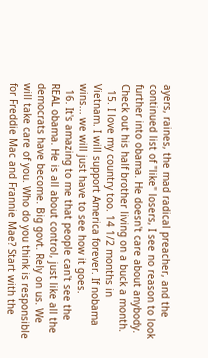ayers, raines, the mad radical preacher, and the continued list of "like" losers, I see no reason to look further into obama. He doesn't care about anybody. Check out his half brother living on a buck a month.
  15. I love my country too. 14 1/2 months in Vietnam. I will support America forever. If nobama wins... we will just have to see how it goes.
  16. It's amazing to me that people can't see the REAL obama. He is all about control, just like all the democrats have become. Big govt. Rely on us. We will take care of you. Who do you think is responsible for Freddie Mac and Frannie Mae? Start with the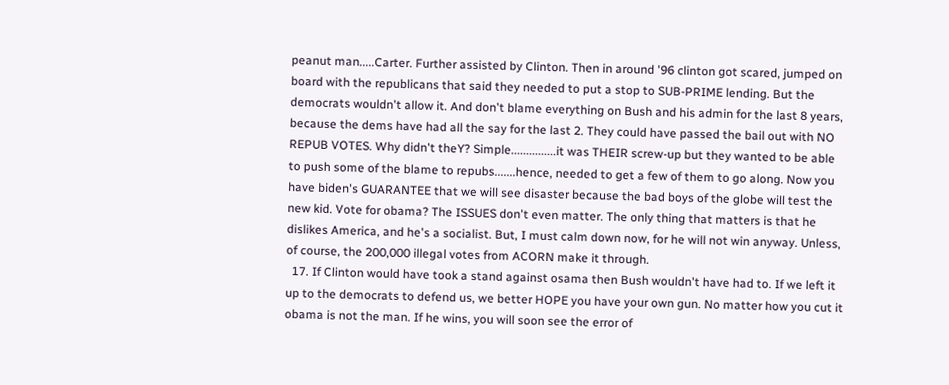peanut man.....Carter. Further assisted by Clinton. Then in around '96 clinton got scared, jumped on board with the republicans that said they needed to put a stop to SUB-PRIME lending. But the democrats wouldn't allow it. And don't blame everything on Bush and his admin for the last 8 years, because the dems have had all the say for the last 2. They could have passed the bail out with NO REPUB VOTES. Why didn't theY? Simple...............it was THEIR screw-up but they wanted to be able to push some of the blame to repubs.......hence, needed to get a few of them to go along. Now you have biden's GUARANTEE that we will see disaster because the bad boys of the globe will test the new kid. Vote for obama? The ISSUES don't even matter. The only thing that matters is that he dislikes America, and he's a socialist. But, I must calm down now, for he will not win anyway. Unless, of course, the 200,000 illegal votes from ACORN make it through.
  17. If Clinton would have took a stand against osama then Bush wouldn't have had to. If we left it up to the democrats to defend us, we better HOPE you have your own gun. No matter how you cut it obama is not the man. If he wins, you will soon see the error of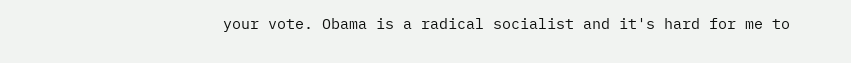your vote. Obama is a radical socialist and it's hard for me to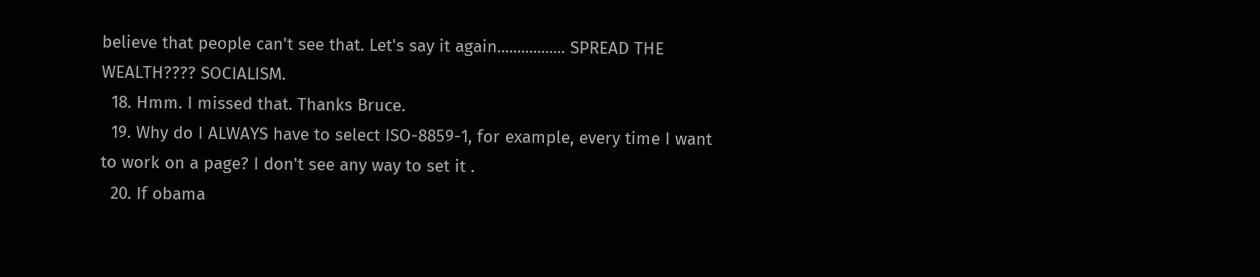believe that people can't see that. Let's say it again................. SPREAD THE WEALTH???? SOCIALISM.
  18. Hmm. I missed that. Thanks Bruce.
  19. Why do I ALWAYS have to select ISO-8859-1, for example, every time I want to work on a page? I don't see any way to set it .
  20. If obama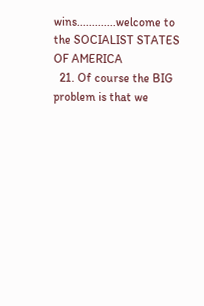wins.............welcome to the SOCIALIST STATES OF AMERICA
  21. Of course the BIG problem is that we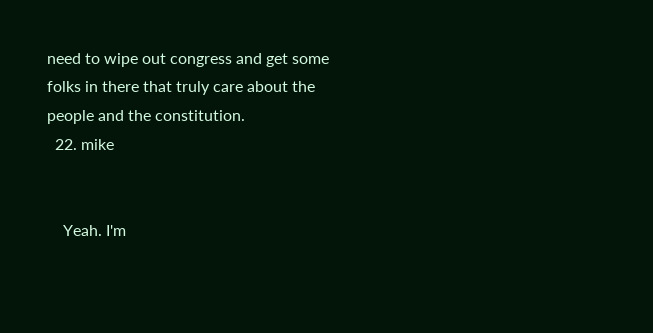need to wipe out congress and get some folks in there that truly care about the people and the constitution.
  22. mike


    Yeah. I'm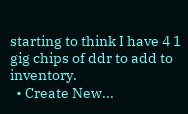starting to think I have 4 1 gig chips of ddr to add to inventory.
  • Create New...